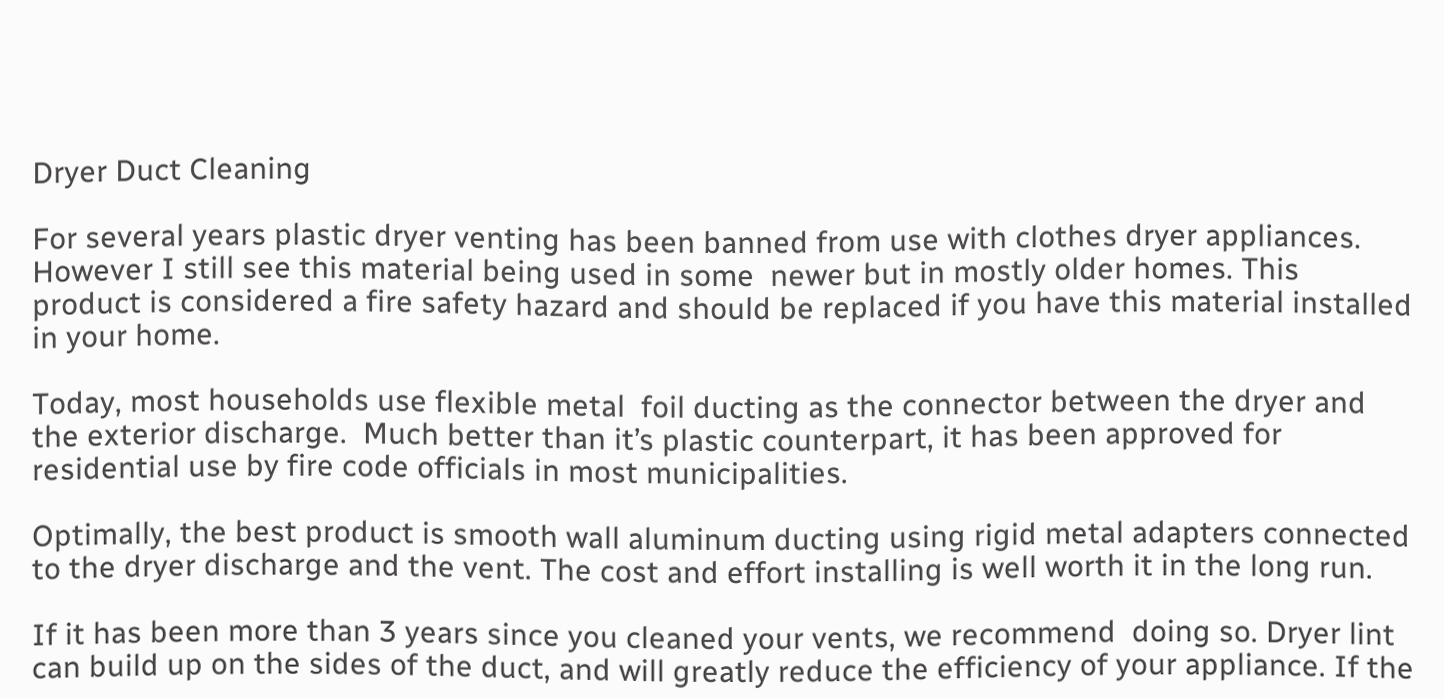Dryer Duct Cleaning

For several years plastic dryer venting has been banned from use with clothes dryer appliances.   However I still see this material being used in some  newer but in mostly older homes. This product is considered a fire safety hazard and should be replaced if you have this material installed in your home.

Today, most households use flexible metal  foil ducting as the connector between the dryer and the exterior discharge.  Much better than it’s plastic counterpart, it has been approved for residential use by fire code officials in most municipalities.

Optimally, the best product is smooth wall aluminum ducting using rigid metal adapters connected to the dryer discharge and the vent. The cost and effort installing is well worth it in the long run.

If it has been more than 3 years since you cleaned your vents, we recommend  doing so. Dryer lint can build up on the sides of the duct, and will greatly reduce the efficiency of your appliance. If the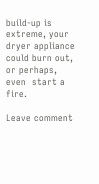build-up is extreme, your dryer appliance could burn out, or perhaps, even  start a fire.

Leave comment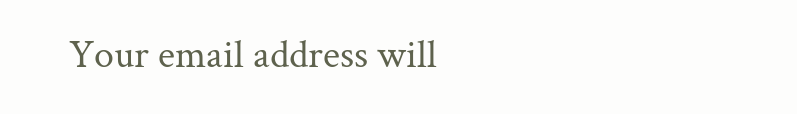Your email address will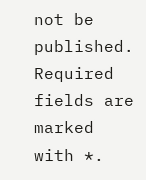not be published. Required fields are marked with *.